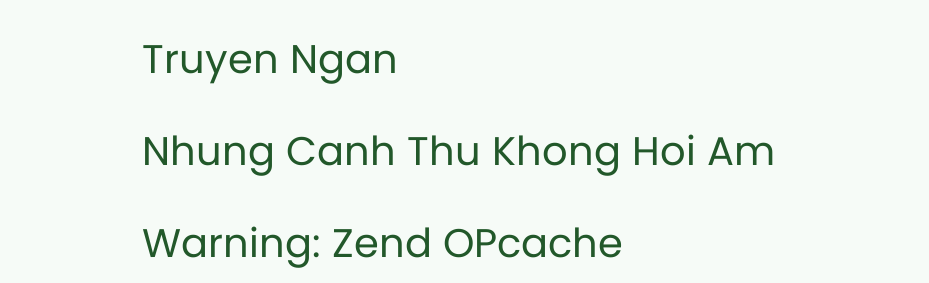Truyen Ngan

Nhung Canh Thu Khong Hoi Am

Warning: Zend OPcache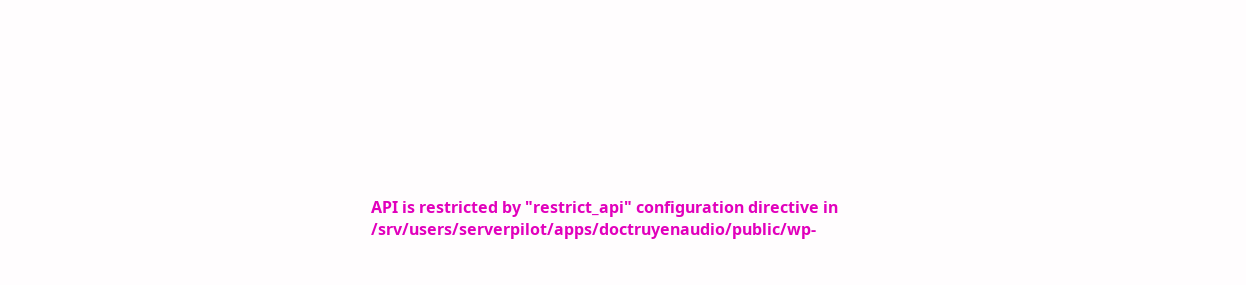API is restricted by "restrict_api" configuration directive in /srv/users/serverpilot/apps/doctruyenaudio/public/wp-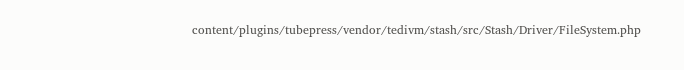content/plugins/tubepress/vendor/tedivm/stash/src/Stash/Driver/FileSystem.php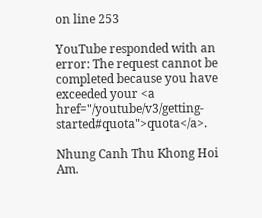on line 253

YouTube responded with an error: The request cannot be completed because you have exceeded your <a href="/youtube/v3/getting-started#quota">quota</a>.

Nhung Canh Thu Khong Hoi Am.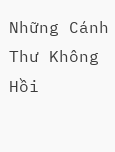Những Cánh Thư Không Hồi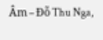Âm – Đỗ Thu Nga,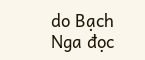do Bạch Nga đọc